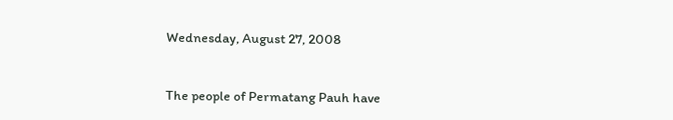Wednesday, August 27, 2008


The people of Permatang Pauh have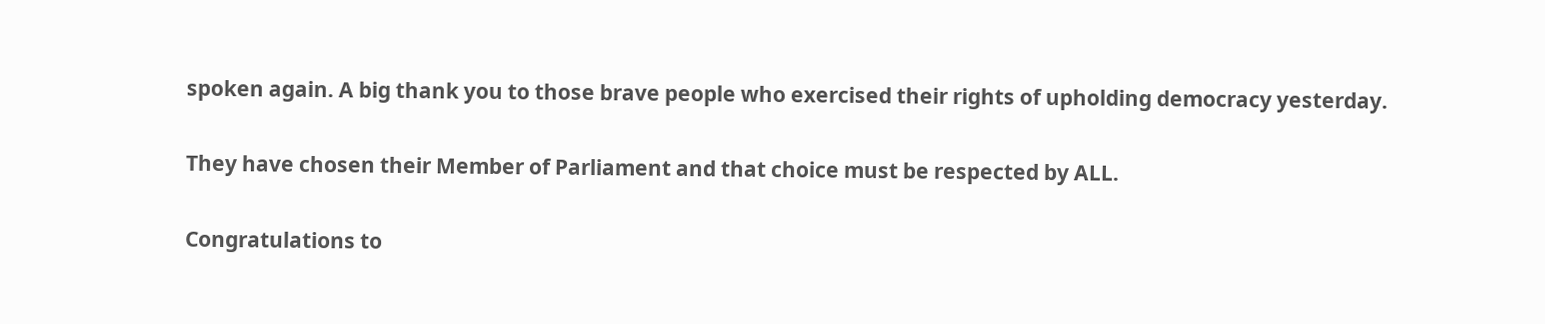spoken again. A big thank you to those brave people who exercised their rights of upholding democracy yesterday.

They have chosen their Member of Parliament and that choice must be respected by ALL.

Congratulations to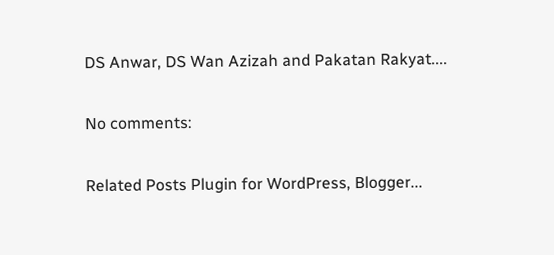DS Anwar, DS Wan Azizah and Pakatan Rakyat....

No comments:

Related Posts Plugin for WordPress, Blogger...